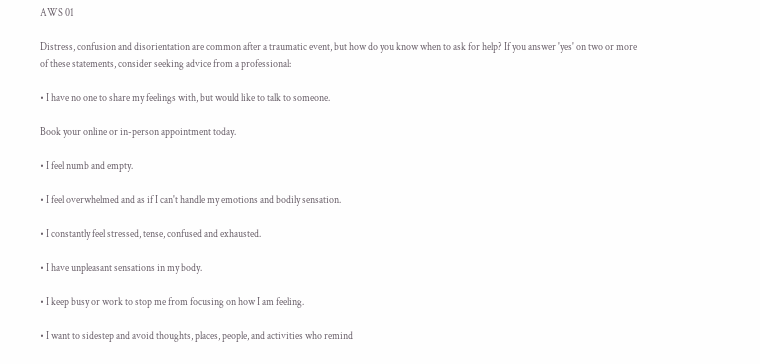AWS 01

Distress, confusion and disorientation are common after a traumatic event, but how do you know when to ask for help? If you answer 'yes' on two or more of these statements, consider seeking advice from a professional:

• I have no one to share my feelings with, but would like to talk to someone.

Book your online or in-person appointment today.

• I feel numb and empty.

• I feel overwhelmed and as if I can't handle my emotions and bodily sensation.

• I constantly feel stressed, tense, confused and exhausted.

• I have unpleasant sensations in my body.

• I keep busy or work to stop me from focusing on how I am feeling.

• I want to sidestep and avoid thoughts, places, people, and activities who remind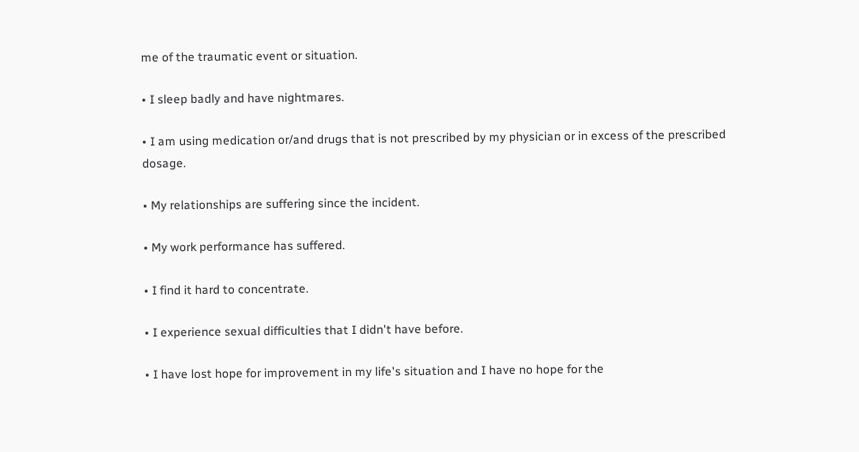me of the traumatic event or situation.

• I sleep badly and have nightmares.

• I am using medication or/and drugs that is not prescribed by my physician or in excess of the prescribed dosage.

• My relationships are suffering since the incident.

• My work performance has suffered.

• I find it hard to concentrate.

• I experience sexual difficulties that I didn't have before.

• I have lost hope for improvement in my life's situation and I have no hope for the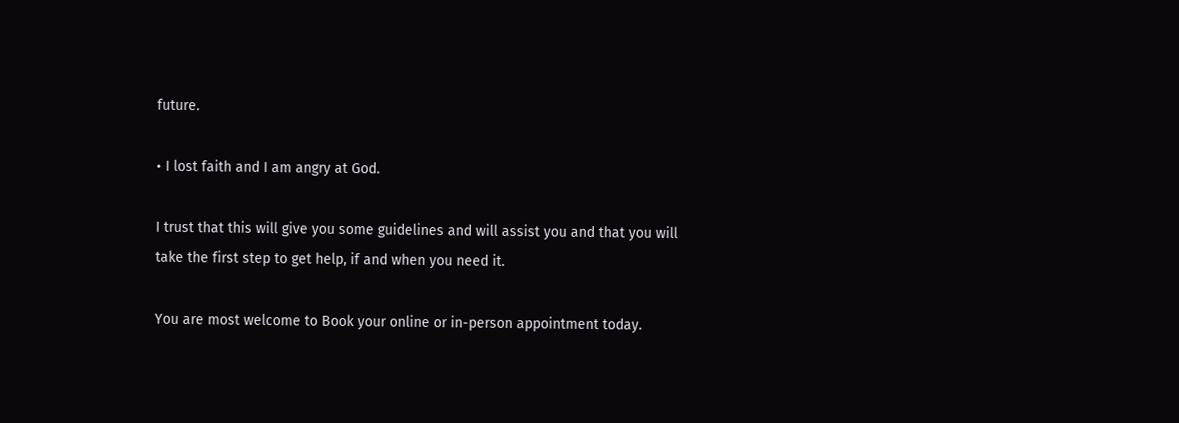future.

• I lost faith and I am angry at God.

I trust that this will give you some guidelines and will assist you and that you will take the first step to get help, if and when you need it.

You are most welcome to Book your online or in-person appointment today.